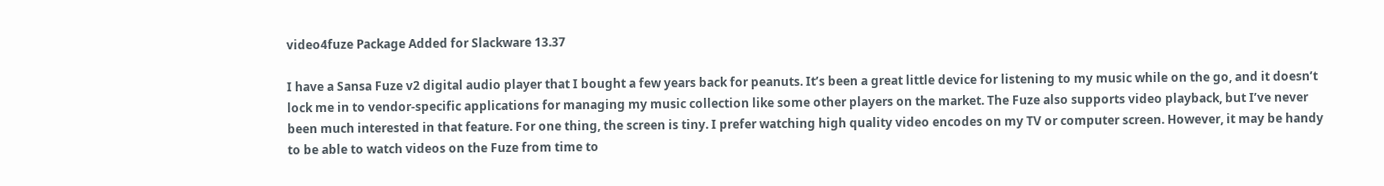video4fuze Package Added for Slackware 13.37

I have a Sansa Fuze v2 digital audio player that I bought a few years back for peanuts. It’s been a great little device for listening to my music while on the go, and it doesn’t lock me in to vendor-specific applications for managing my music collection like some other players on the market. The Fuze also supports video playback, but I’ve never been much interested in that feature. For one thing, the screen is tiny. I prefer watching high quality video encodes on my TV or computer screen. However, it may be handy to be able to watch videos on the Fuze from time to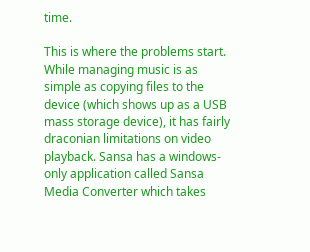time.

This is where the problems start. While managing music is as simple as copying files to the device (which shows up as a USB mass storage device), it has fairly draconian limitations on video playback. Sansa has a windows-only application called Sansa Media Converter which takes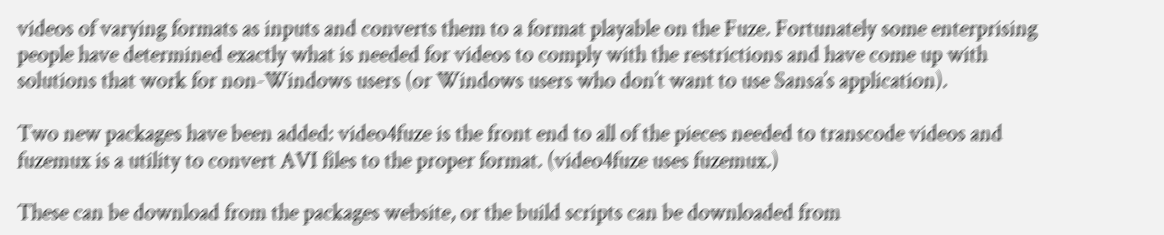videos of varying formats as inputs and converts them to a format playable on the Fuze. Fortunately some enterprising people have determined exactly what is needed for videos to comply with the restrictions and have come up with solutions that work for non-Windows users (or Windows users who don’t want to use Sansa’s application).

Two new packages have been added: video4fuze is the front end to all of the pieces needed to transcode videos and fuzemux is a utility to convert AVI files to the proper format. (video4fuze uses fuzemux.)

These can be download from the packages website, or the build scripts can be downloaded from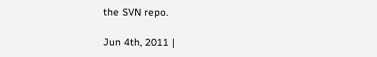the SVN repo.

Jun 4th, 2011 |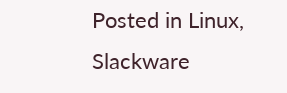Posted in Linux, Slackware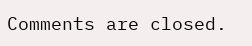Comments are closed.